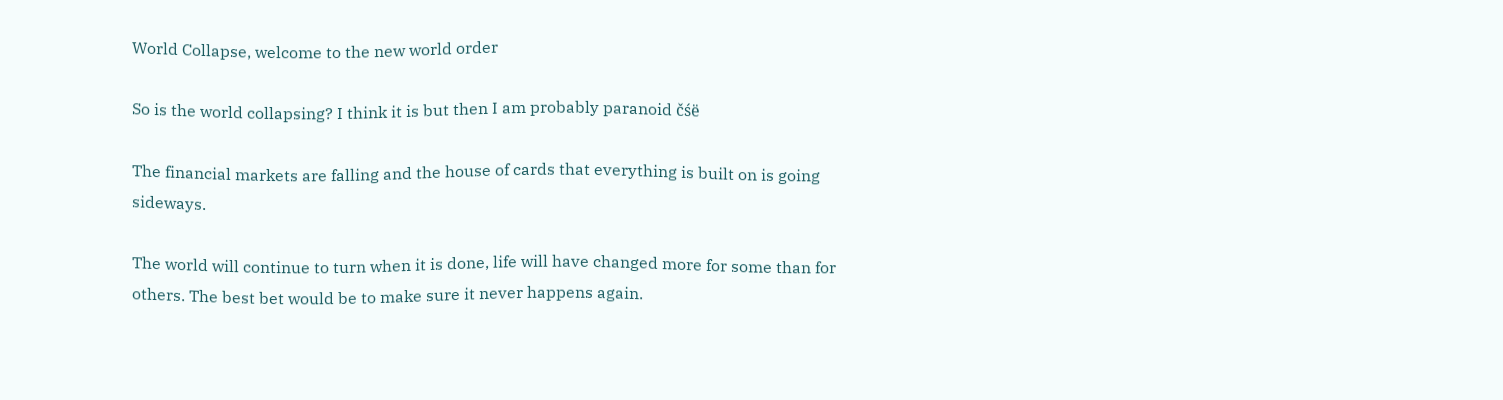World Collapse, welcome to the new world order

So is the world collapsing? I think it is but then I am probably paranoid čśë

The financial markets are falling and the house of cards that everything is built on is going sideways.

The world will continue to turn when it is done, life will have changed more for some than for others. The best bet would be to make sure it never happens again.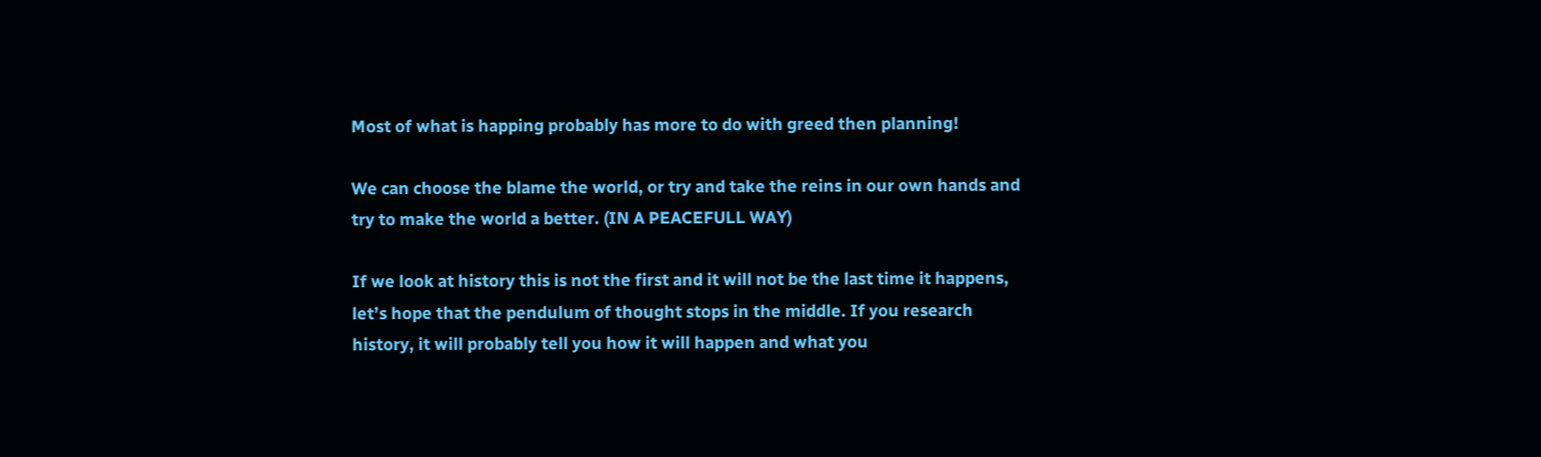Most of what is happing probably has more to do with greed then planning!

We can choose the blame the world, or try and take the reins in our own hands and try to make the world a better. (IN A PEACEFULL WAY)

If we look at history this is not the first and it will not be the last time it happens, let’s hope that the pendulum of thought stops in the middle. If you research history, it will probably tell you how it will happen and what you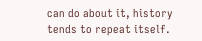can do about it, history tends to repeat itself.